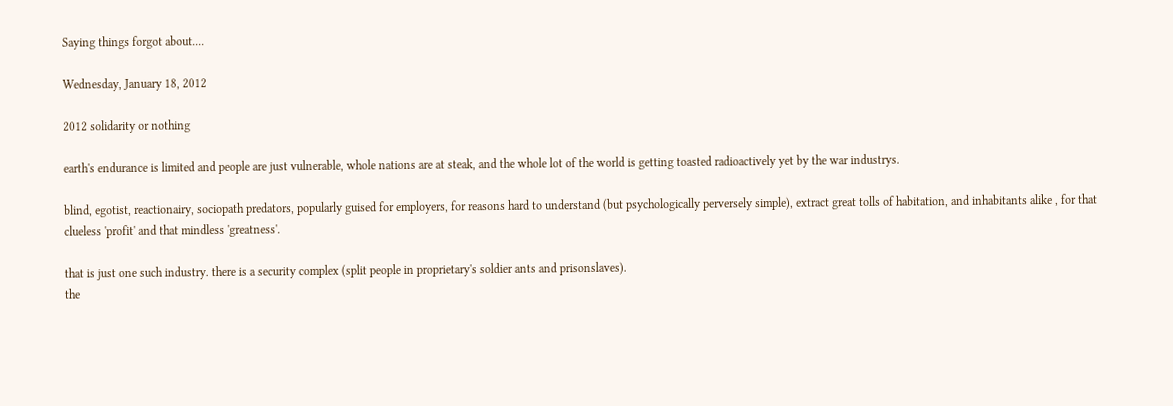Saying things forgot about....

Wednesday, January 18, 2012

2012 solidarity or nothing

earth's endurance is limited and people are just vulnerable, whole nations are at steak, and the whole lot of the world is getting toasted radioactively yet by the war industrys.

blind, egotist, reactionairy, sociopath predators, popularly guised for employers, for reasons hard to understand (but psychologically perversely simple), extract great tolls of habitation, and inhabitants alike , for that clueless 'profit' and that mindless 'greatness'.

that is just one such industry. there is a security complex (split people in proprietary's soldier ants and prisonslaves).
the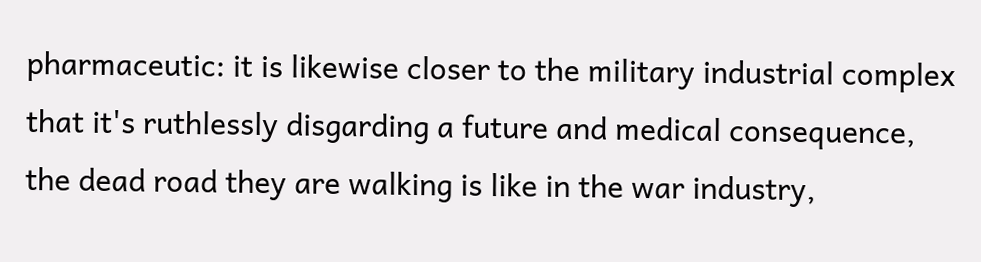pharmaceutic: it is likewise closer to the military industrial complex that it's ruthlessly disgarding a future and medical consequence, the dead road they are walking is like in the war industry,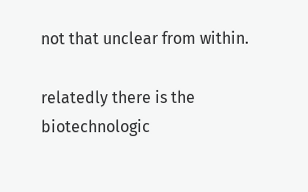not that unclear from within.

relatedly there is the biotechnologic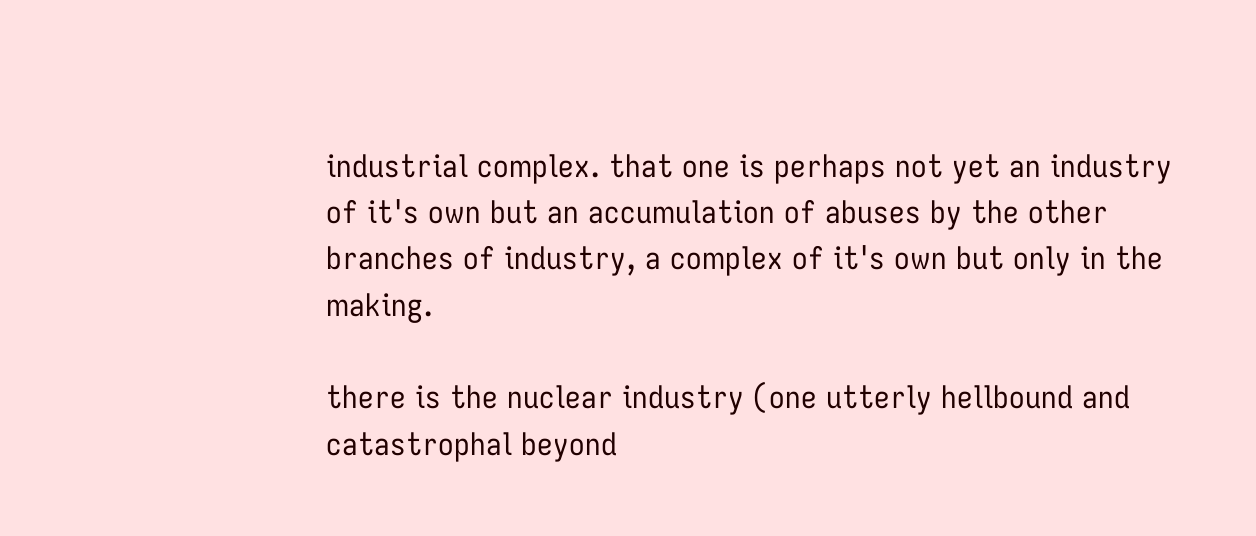industrial complex. that one is perhaps not yet an industry of it's own but an accumulation of abuses by the other branches of industry, a complex of it's own but only in the making.

there is the nuclear industry (one utterly hellbound and catastrophal beyond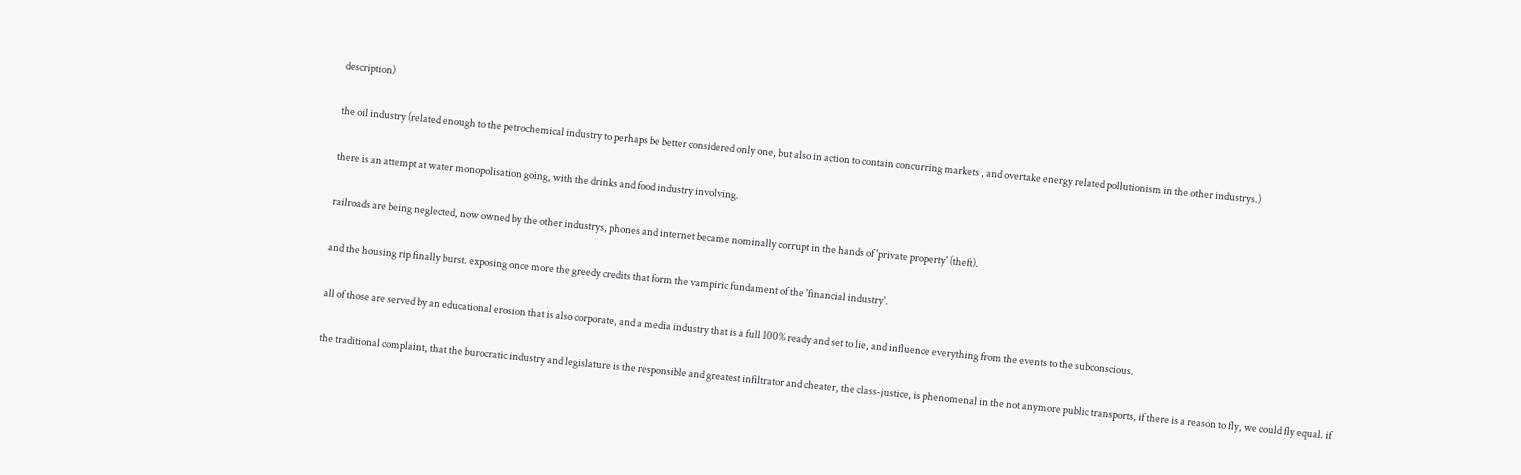description)

the oil industry (related enough to the petrochemical industry to perhaps be better considered only one, but also in action to contain concurring markets , and overtake energy related pollutionism in the other industrys.)

there is an attempt at water monopolisation going, with the drinks and food industry involving.

railroads are being neglected, now owned by the other industrys, phones and internet became nominally corrupt in the hands of 'private property' (theft).

and the housing rip finally burst. exposing once more the greedy credits that form the vampiric fundament of the 'financial industry'.

all of those are served by an educational erosion that is also corporate, and a media industry that is a full 100% ready and set to lie, and influence everything from the events to the subconscious.

the traditional complaint, that the burocratic industry and legislature is the responsible and greatest infiltrator and cheater, the class-justice, is phenomenal in the not anymore public transports, if there is a reason to fly, we could fly equal. if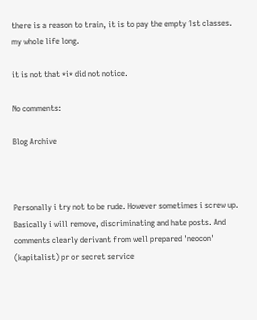there is a reason to train, it is to pay the empty 1st classes. my whole life long.

it is not that *i* did not notice.

No comments:

Blog Archive



Personally i try not to be rude. However sometimes i screw up. Basically i will remove, discriminating and hate posts. And comments clearly derivant from well prepared 'neocon' (kapitalist) pr or secret service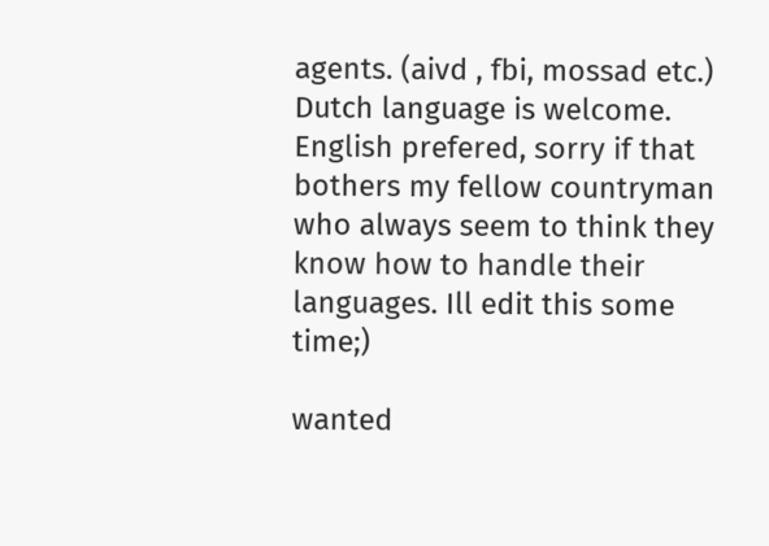agents. (aivd , fbi, mossad etc.) Dutch language is welcome. English prefered, sorry if that bothers my fellow countryman who always seem to think they know how to handle their languages. Ill edit this some time;)

wanted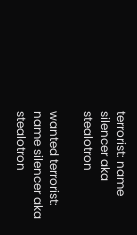terrorist: name silencer aka stealotron

wanted terrorist: name silencer aka stealotron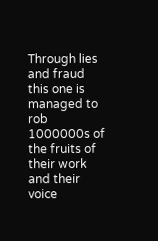Through lies and fraud this one is managed to rob 1000000s of the fruits of their work and their voice